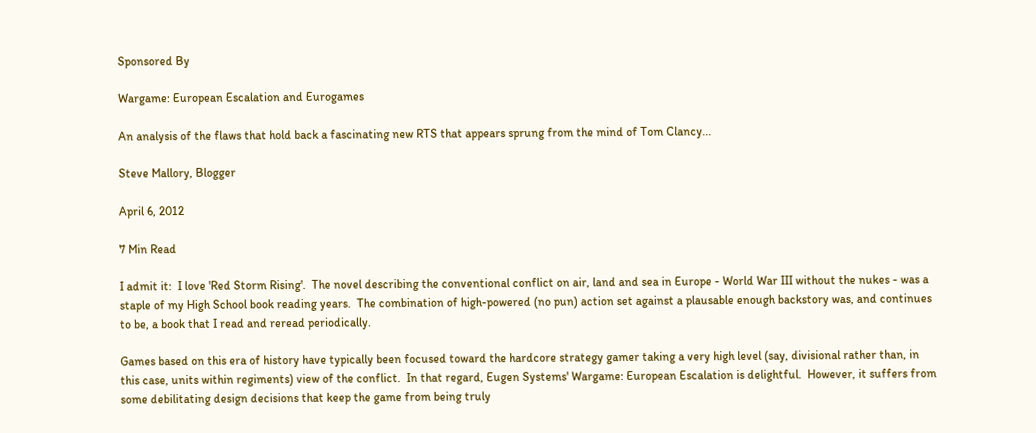Sponsored By

Wargame: European Escalation and Eurogames

An analysis of the flaws that hold back a fascinating new RTS that appears sprung from the mind of Tom Clancy...

Steve Mallory, Blogger

April 6, 2012

7 Min Read

I admit it:  I love 'Red Storm Rising'.  The novel describing the conventional conflict on air, land and sea in Europe - World War III without the nukes - was a staple of my High School book reading years.  The combination of high-powered (no pun) action set against a plausable enough backstory was, and continues to be, a book that I read and reread periodically.

Games based on this era of history have typically been focused toward the hardcore strategy gamer taking a very high level (say, divisional rather than, in this case, units within regiments) view of the conflict.  In that regard, Eugen Systems' Wargame: European Escalation is delightful.  However, it suffers from some debilitating design decisions that keep the game from being truly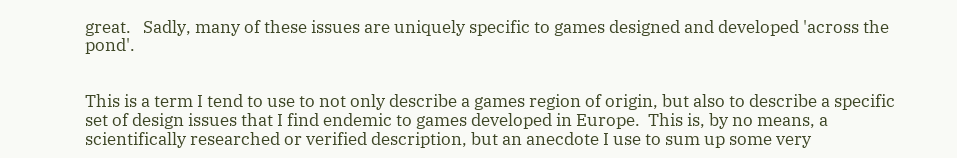great.   Sadly, many of these issues are uniquely specific to games designed and developed 'across the pond'.


This is a term I tend to use to not only describe a games region of origin, but also to describe a specific set of design issues that I find endemic to games developed in Europe.  This is, by no means, a scientifically researched or verified description, but an anecdote I use to sum up some very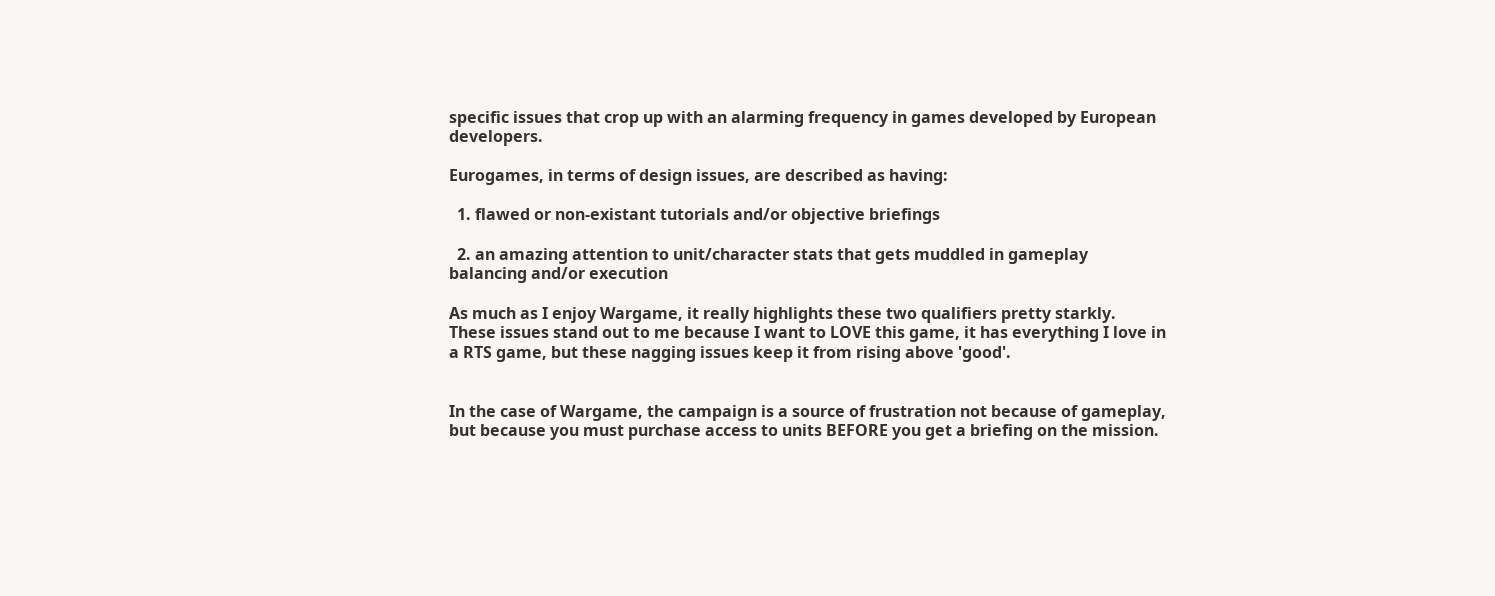specific issues that crop up with an alarming frequency in games developed by European developers.

Eurogames, in terms of design issues, are described as having:

  1. flawed or non-existant tutorials and/or objective briefings

  2. an amazing attention to unit/character stats that gets muddled in gameplay balancing and/or execution

As much as I enjoy Wargame, it really highlights these two qualifiers pretty starkly.  These issues stand out to me because I want to LOVE this game, it has everything I love in a RTS game, but these nagging issues keep it from rising above 'good'.


In the case of Wargame, the campaign is a source of frustration not because of gameplay, but because you must purchase access to units BEFORE you get a briefing on the mission.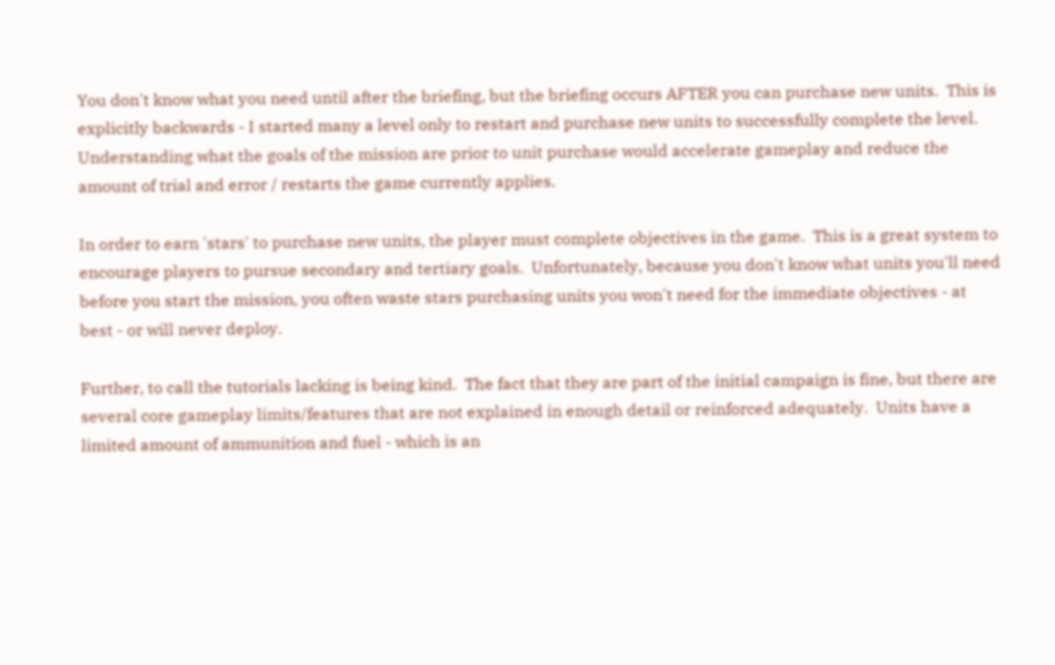You don't know what you need until after the briefing, but the briefing occurs AFTER you can purchase new units.  This is explicitly backwards - I started many a level only to restart and purchase new units to successfully complete the level.  Understanding what the goals of the mission are prior to unit purchase would accelerate gameplay and reduce the amount of trial and error / restarts the game currently applies.

In order to earn 'stars' to purchase new units, the player must complete objectives in the game.  This is a great system to encourage players to pursue secondary and tertiary goals.  Unfortunately, because you don't know what units you'll need before you start the mission, you often waste stars purchasing units you won't need for the immediate objectives - at best - or will never deploy.

Further, to call the tutorials lacking is being kind.  The fact that they are part of the initial campaign is fine, but there are several core gameplay limits/features that are not explained in enough detail or reinforced adequately.  Units have a limited amount of ammunition and fuel - which is an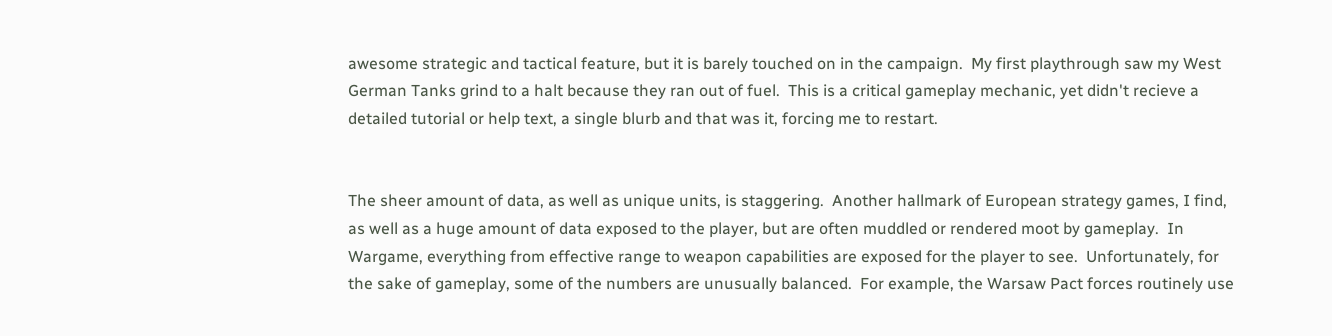awesome strategic and tactical feature, but it is barely touched on in the campaign.  My first playthrough saw my West German Tanks grind to a halt because they ran out of fuel.  This is a critical gameplay mechanic, yet didn't recieve a detailed tutorial or help text, a single blurb and that was it, forcing me to restart.


The sheer amount of data, as well as unique units, is staggering.  Another hallmark of European strategy games, I find, as well as a huge amount of data exposed to the player, but are often muddled or rendered moot by gameplay.  In Wargame, everything from effective range to weapon capabilities are exposed for the player to see.  Unfortunately, for the sake of gameplay, some of the numbers are unusually balanced.  For example, the Warsaw Pact forces routinely use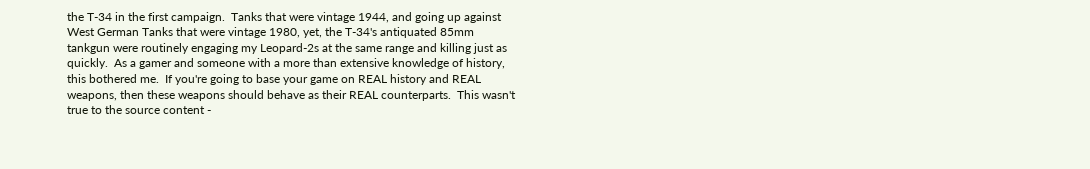the T-34 in the first campaign.  Tanks that were vintage 1944, and going up against West German Tanks that were vintage 1980, yet, the T-34's antiquated 85mm tankgun were routinely engaging my Leopard-2s at the same range and killing just as quickly.  As a gamer and someone with a more than extensive knowledge of history, this bothered me.  If you're going to base your game on REAL history and REAL weapons, then these weapons should behave as their REAL counterparts.  This wasn't true to the source content -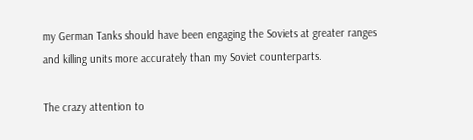my German Tanks should have been engaging the Soviets at greater ranges and killing units more accurately than my Soviet counterparts.

The crazy attention to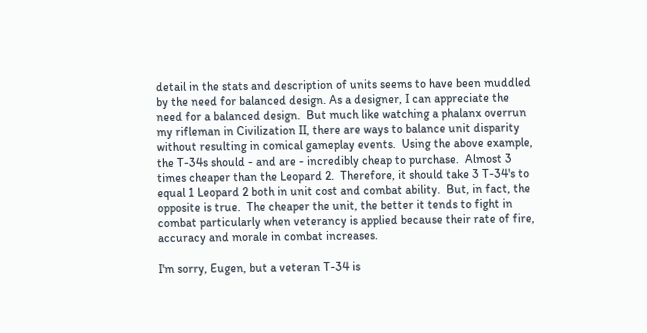detail in the stats and description of units seems to have been muddled by the need for balanced design. As a designer, I can appreciate the need for a balanced design.  But much like watching a phalanx overrun my rifleman in Civilization II, there are ways to balance unit disparity without resulting in comical gameplay events.  Using the above example, the T-34s should - and are - incredibly cheap to purchase.  Almost 3 times cheaper than the Leopard 2.  Therefore, it should take 3 T-34's to equal 1 Leopard 2 both in unit cost and combat ability.  But, in fact, the opposite is true.  The cheaper the unit, the better it tends to fight in combat particularly when veterancy is applied because their rate of fire, accuracy and morale in combat increases.

I'm sorry, Eugen, but a veteran T-34 is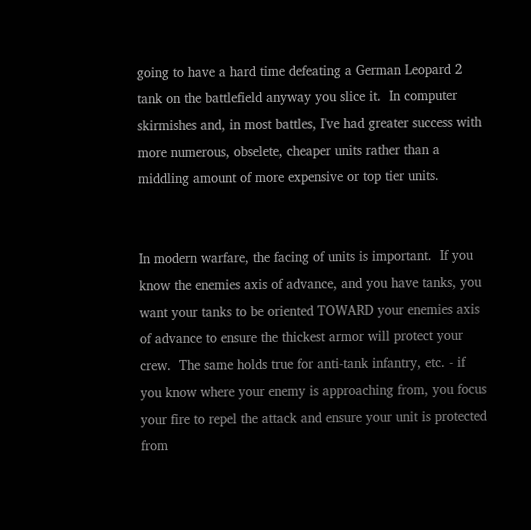going to have a hard time defeating a German Leopard 2 tank on the battlefield anyway you slice it.  In computer skirmishes and, in most battles, I've had greater success with more numerous, obselete, cheaper units rather than a middling amount of more expensive or top tier units.


In modern warfare, the facing of units is important.  If you know the enemies axis of advance, and you have tanks, you want your tanks to be oriented TOWARD your enemies axis of advance to ensure the thickest armor will protect your crew.  The same holds true for anti-tank infantry, etc. - if you know where your enemy is approaching from, you focus your fire to repel the attack and ensure your unit is protected from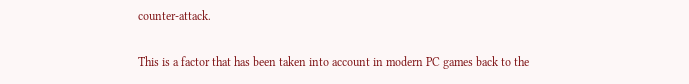counter-attack.

This is a factor that has been taken into account in modern PC games back to the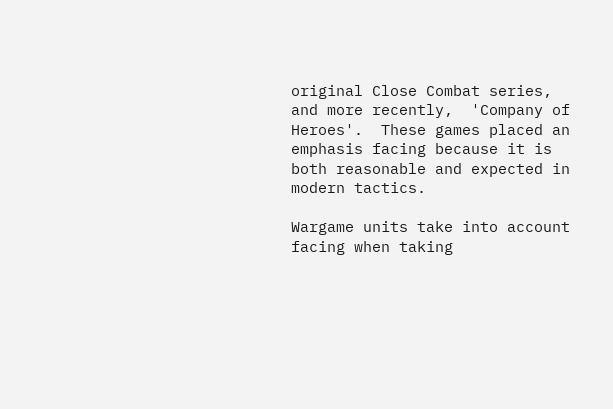original Close Combat series, and more recently,  'Company of Heroes'.  These games placed an emphasis facing because it is both reasonable and expected in modern tactics.

Wargame units take into account facing when taking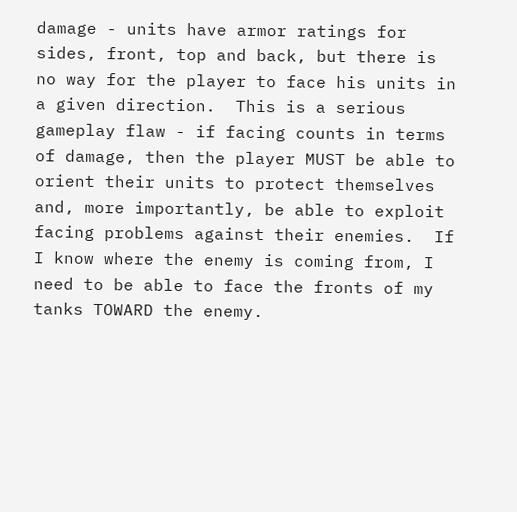damage - units have armor ratings for sides, front, top and back, but there is no way for the player to face his units in a given direction.  This is a serious gameplay flaw - if facing counts in terms of damage, then the player MUST be able to orient their units to protect themselves and, more importantly, be able to exploit facing problems against their enemies.  If I know where the enemy is coming from, I need to be able to face the fronts of my tanks TOWARD the enemy.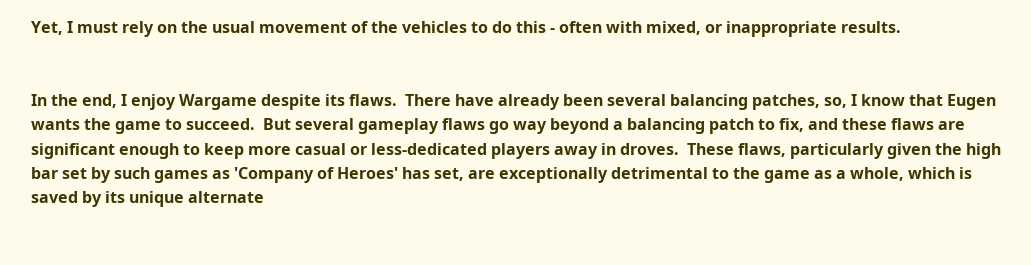Yet, I must rely on the usual movement of the vehicles to do this - often with mixed, or inappropriate results.


In the end, I enjoy Wargame despite its flaws.  There have already been several balancing patches, so, I know that Eugen wants the game to succeed.  But several gameplay flaws go way beyond a balancing patch to fix, and these flaws are significant enough to keep more casual or less-dedicated players away in droves.  These flaws, particularly given the high bar set by such games as 'Company of Heroes' has set, are exceptionally detrimental to the game as a whole, which is saved by its unique alternate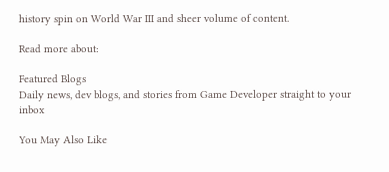history spin on World War III and sheer volume of content.

Read more about:

Featured Blogs
Daily news, dev blogs, and stories from Game Developer straight to your inbox

You May Also Like